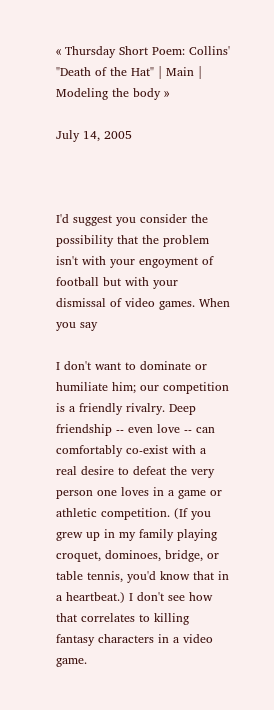« Thursday Short Poem: Collins' "Death of the Hat" | Main | Modeling the body »

July 14, 2005



I'd suggest you consider the possibility that the problem isn't with your engoyment of football but with your dismissal of video games. When you say

I don't want to dominate or humiliate him; our competition is a friendly rivalry. Deep friendship -- even love -- can comfortably co-exist with a real desire to defeat the very person one loves in a game or athletic competition. (If you grew up in my family playing croquet, dominoes, bridge, or table tennis, you'd know that in a heartbeat.) I don't see how that correlates to killing fantasy characters in a video game.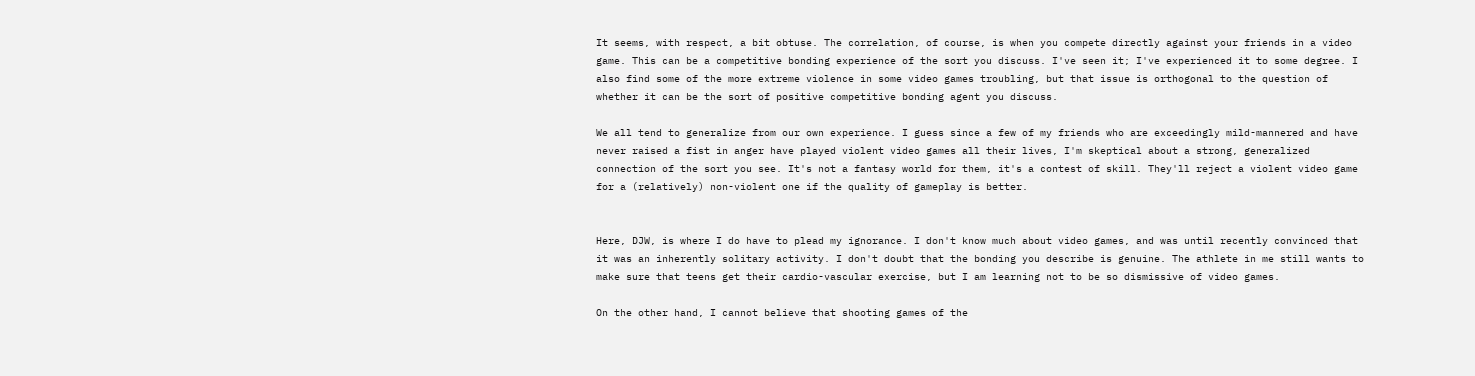It seems, with respect, a bit obtuse. The correlation, of course, is when you compete directly against your friends in a video game. This can be a competitive bonding experience of the sort you discuss. I've seen it; I've experienced it to some degree. I also find some of the more extreme violence in some video games troubling, but that issue is orthogonal to the question of whether it can be the sort of positive competitive bonding agent you discuss.

We all tend to generalize from our own experience. I guess since a few of my friends who are exceedingly mild-mannered and have never raised a fist in anger have played violent video games all their lives, I'm skeptical about a strong, generalized connection of the sort you see. It's not a fantasy world for them, it's a contest of skill. They'll reject a violent video game for a (relatively) non-violent one if the quality of gameplay is better.


Here, DJW, is where I do have to plead my ignorance. I don't know much about video games, and was until recently convinced that it was an inherently solitary activity. I don't doubt that the bonding you describe is genuine. The athlete in me still wants to make sure that teens get their cardio-vascular exercise, but I am learning not to be so dismissive of video games.

On the other hand, I cannot believe that shooting games of the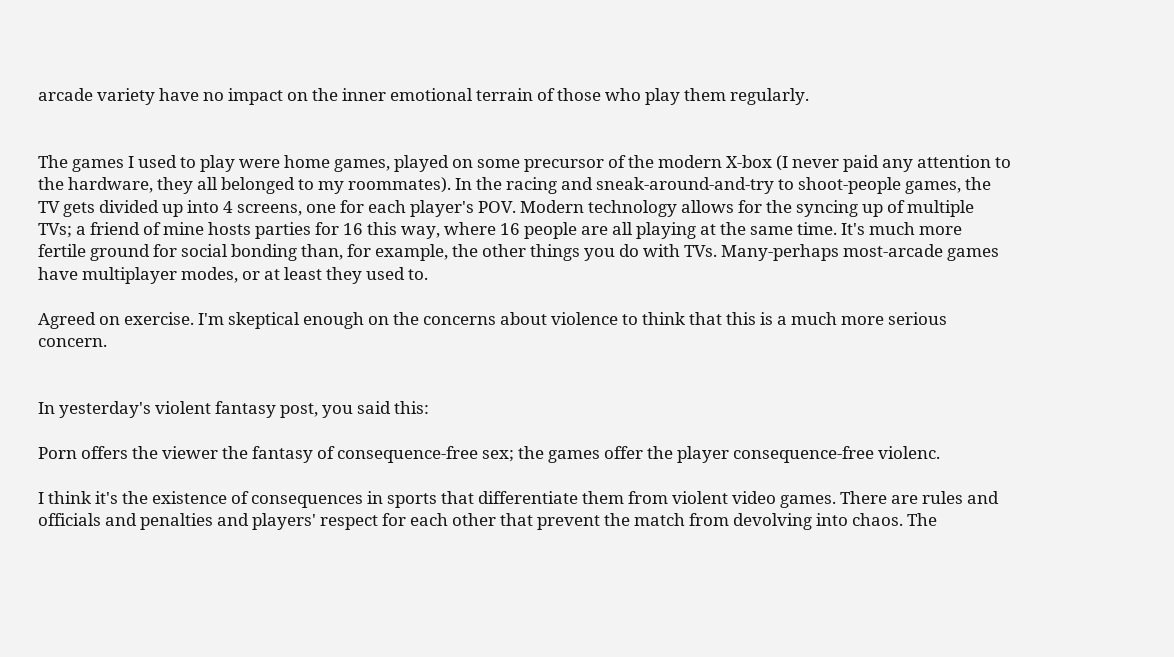arcade variety have no impact on the inner emotional terrain of those who play them regularly.


The games I used to play were home games, played on some precursor of the modern X-box (I never paid any attention to the hardware, they all belonged to my roommates). In the racing and sneak-around-and-try to shoot-people games, the TV gets divided up into 4 screens, one for each player's POV. Modern technology allows for the syncing up of multiple TVs; a friend of mine hosts parties for 16 this way, where 16 people are all playing at the same time. It's much more fertile ground for social bonding than, for example, the other things you do with TVs. Many-perhaps most-arcade games have multiplayer modes, or at least they used to.

Agreed on exercise. I'm skeptical enough on the concerns about violence to think that this is a much more serious concern.


In yesterday's violent fantasy post, you said this:

Porn offers the viewer the fantasy of consequence-free sex; the games offer the player consequence-free violenc.

I think it's the existence of consequences in sports that differentiate them from violent video games. There are rules and officials and penalties and players' respect for each other that prevent the match from devolving into chaos. The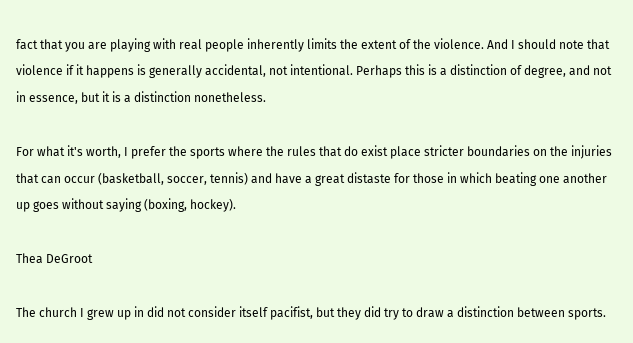fact that you are playing with real people inherently limits the extent of the violence. And I should note that violence if it happens is generally accidental, not intentional. Perhaps this is a distinction of degree, and not in essence, but it is a distinction nonetheless.

For what it's worth, I prefer the sports where the rules that do exist place stricter boundaries on the injuries that can occur (basketball, soccer, tennis) and have a great distaste for those in which beating one another up goes without saying (boxing, hockey).

Thea DeGroot

The church I grew up in did not consider itself pacifist, but they did try to draw a distinction between sports.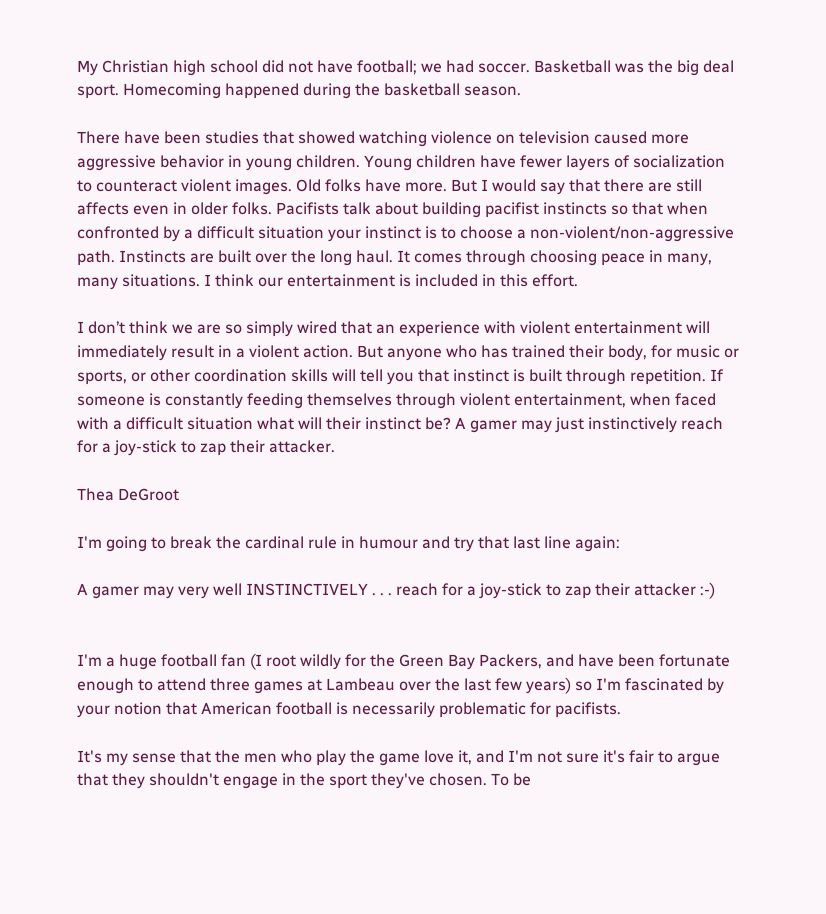My Christian high school did not have football; we had soccer. Basketball was the big deal sport. Homecoming happened during the basketball season.

There have been studies that showed watching violence on television caused more aggressive behavior in young children. Young children have fewer layers of socialization to counteract violent images. Old folks have more. But I would say that there are still affects even in older folks. Pacifists talk about building pacifist instincts so that when confronted by a difficult situation your instinct is to choose a non-violent/non-aggressive path. Instincts are built over the long haul. It comes through choosing peace in many, many situations. I think our entertainment is included in this effort.

I don’t think we are so simply wired that an experience with violent entertainment will immediately result in a violent action. But anyone who has trained their body, for music or sports, or other coordination skills will tell you that instinct is built through repetition. If someone is constantly feeding themselves through violent entertainment, when faced with a difficult situation what will their instinct be? A gamer may just instinctively reach for a joy-stick to zap their attacker.

Thea DeGroot

I'm going to break the cardinal rule in humour and try that last line again:

A gamer may very well INSTINCTIVELY . . . reach for a joy-stick to zap their attacker :-)


I'm a huge football fan (I root wildly for the Green Bay Packers, and have been fortunate enough to attend three games at Lambeau over the last few years) so I'm fascinated by your notion that American football is necessarily problematic for pacifists.

It's my sense that the men who play the game love it, and I'm not sure it's fair to argue that they shouldn't engage in the sport they've chosen. To be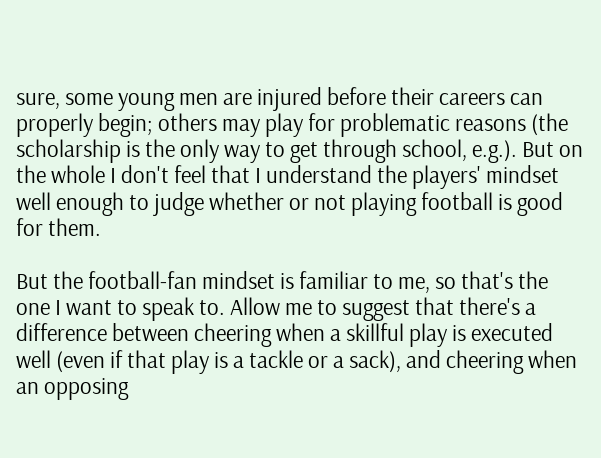sure, some young men are injured before their careers can properly begin; others may play for problematic reasons (the scholarship is the only way to get through school, e.g.). But on the whole I don't feel that I understand the players' mindset well enough to judge whether or not playing football is good for them.

But the football-fan mindset is familiar to me, so that's the one I want to speak to. Allow me to suggest that there's a difference between cheering when a skillful play is executed well (even if that play is a tackle or a sack), and cheering when an opposing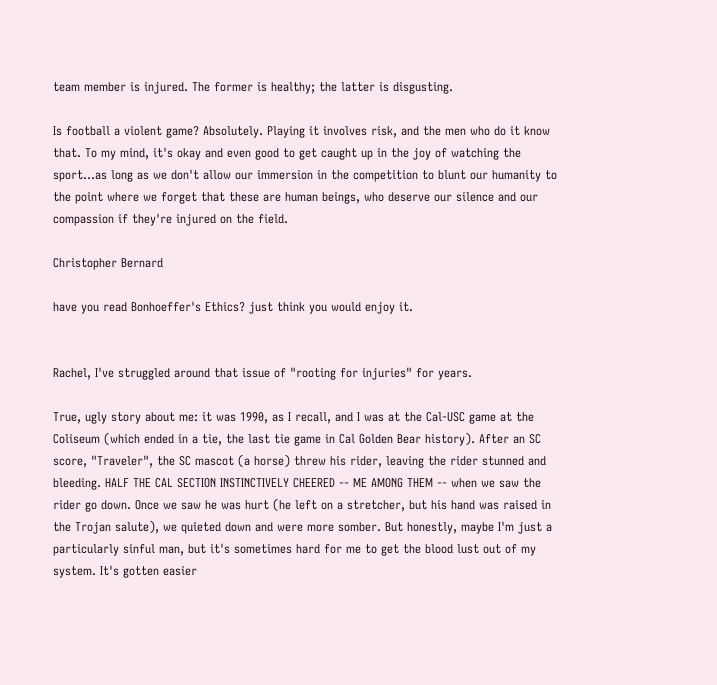team member is injured. The former is healthy; the latter is disgusting.

Is football a violent game? Absolutely. Playing it involves risk, and the men who do it know that. To my mind, it's okay and even good to get caught up in the joy of watching the sport...as long as we don't allow our immersion in the competition to blunt our humanity to the point where we forget that these are human beings, who deserve our silence and our compassion if they're injured on the field.

Christopher Bernard

have you read Bonhoeffer's Ethics? just think you would enjoy it.


Rachel, I've struggled around that issue of "rooting for injuries" for years.

True, ugly story about me: it was 1990, as I recall, and I was at the Cal-USC game at the Coliseum (which ended in a tie, the last tie game in Cal Golden Bear history). After an SC score, "Traveler", the SC mascot (a horse) threw his rider, leaving the rider stunned and bleeding. HALF THE CAL SECTION INSTINCTIVELY CHEERED -- ME AMONG THEM -- when we saw the rider go down. Once we saw he was hurt (he left on a stretcher, but his hand was raised in the Trojan salute), we quieted down and were more somber. But honestly, maybe I'm just a particularly sinful man, but it's sometimes hard for me to get the blood lust out of my system. It's gotten easier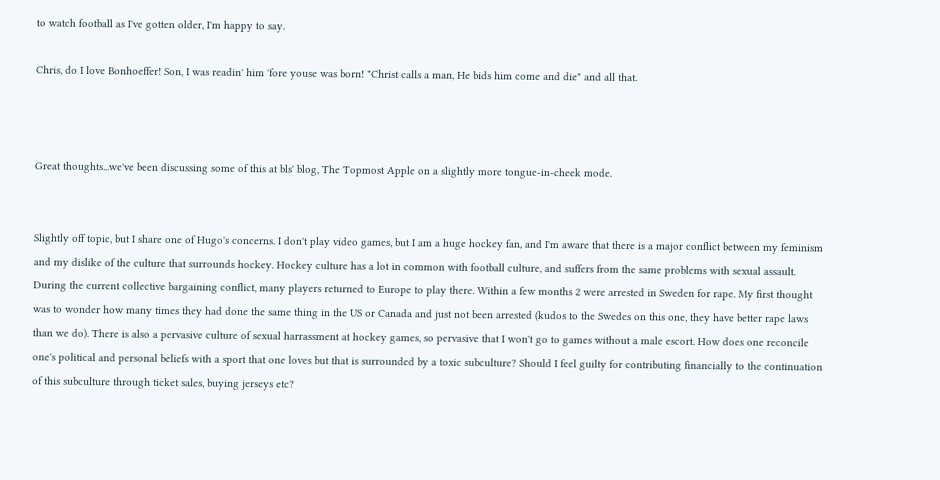to watch football as I've gotten older, I'm happy to say.

Chris, do I love Bonhoeffer! Son, I was readin' him 'fore youse was born! "Christ calls a man, He bids him come and die" and all that.



Great thoughts...we've been discussing some of this at bls' blog, The Topmost Apple on a slightly more tongue-in-cheek mode.


Slightly off topic, but I share one of Hugo's concerns. I don't play video games, but I am a huge hockey fan, and I'm aware that there is a major conflict between my feminism and my dislike of the culture that surrounds hockey. Hockey culture has a lot in common with football culture, and suffers from the same problems with sexual assault. During the current collective bargaining conflict, many players returned to Europe to play there. Within a few months 2 were arrested in Sweden for rape. My first thought was to wonder how many times they had done the same thing in the US or Canada and just not been arrested (kudos to the Swedes on this one, they have better rape laws than we do). There is also a pervasive culture of sexual harrassment at hockey games, so pervasive that I won't go to games without a male escort. How does one reconcile one's political and personal beliefs with a sport that one loves but that is surrounded by a toxic subculture? Should I feel guilty for contributing financially to the continuation of this subculture through ticket sales, buying jerseys etc?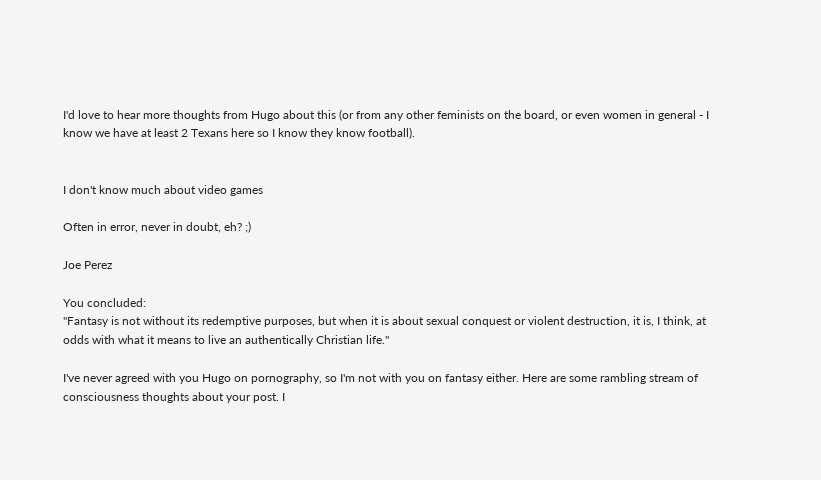I'd love to hear more thoughts from Hugo about this (or from any other feminists on the board, or even women in general - I know we have at least 2 Texans here so I know they know football).


I don't know much about video games

Often in error, never in doubt, eh? ;)

Joe Perez

You concluded:
"Fantasy is not without its redemptive purposes, but when it is about sexual conquest or violent destruction, it is, I think, at odds with what it means to live an authentically Christian life."

I've never agreed with you Hugo on pornography, so I'm not with you on fantasy either. Here are some rambling stream of consciousness thoughts about your post. I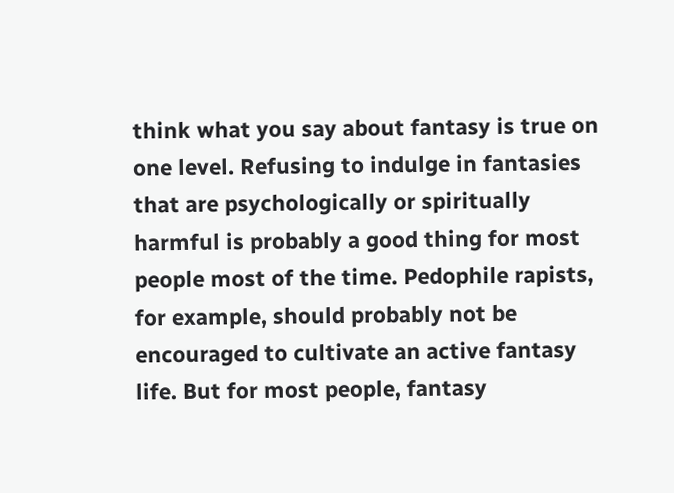think what you say about fantasy is true on one level. Refusing to indulge in fantasies that are psychologically or spiritually harmful is probably a good thing for most people most of the time. Pedophile rapists, for example, should probably not be encouraged to cultivate an active fantasy life. But for most people, fantasy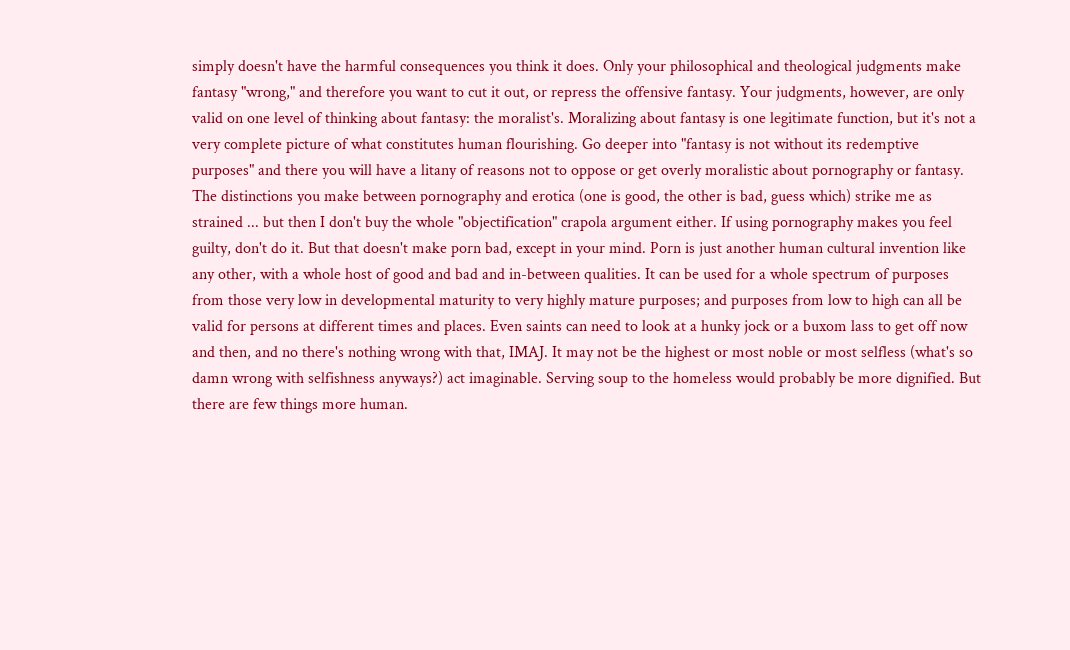simply doesn't have the harmful consequences you think it does. Only your philosophical and theological judgments make fantasy "wrong," and therefore you want to cut it out, or repress the offensive fantasy. Your judgments, however, are only valid on one level of thinking about fantasy: the moralist's. Moralizing about fantasy is one legitimate function, but it's not a very complete picture of what constitutes human flourishing. Go deeper into "fantasy is not without its redemptive purposes" and there you will have a litany of reasons not to oppose or get overly moralistic about pornography or fantasy. The distinctions you make between pornography and erotica (one is good, the other is bad, guess which) strike me as strained ... but then I don't buy the whole "objectification" crapola argument either. If using pornography makes you feel guilty, don't do it. But that doesn't make porn bad, except in your mind. Porn is just another human cultural invention like any other, with a whole host of good and bad and in-between qualities. It can be used for a whole spectrum of purposes from those very low in developmental maturity to very highly mature purposes; and purposes from low to high can all be valid for persons at different times and places. Even saints can need to look at a hunky jock or a buxom lass to get off now and then, and no there's nothing wrong with that, IMAJ. It may not be the highest or most noble or most selfless (what's so damn wrong with selfishness anyways?) act imaginable. Serving soup to the homeless would probably be more dignified. But there are few things more human.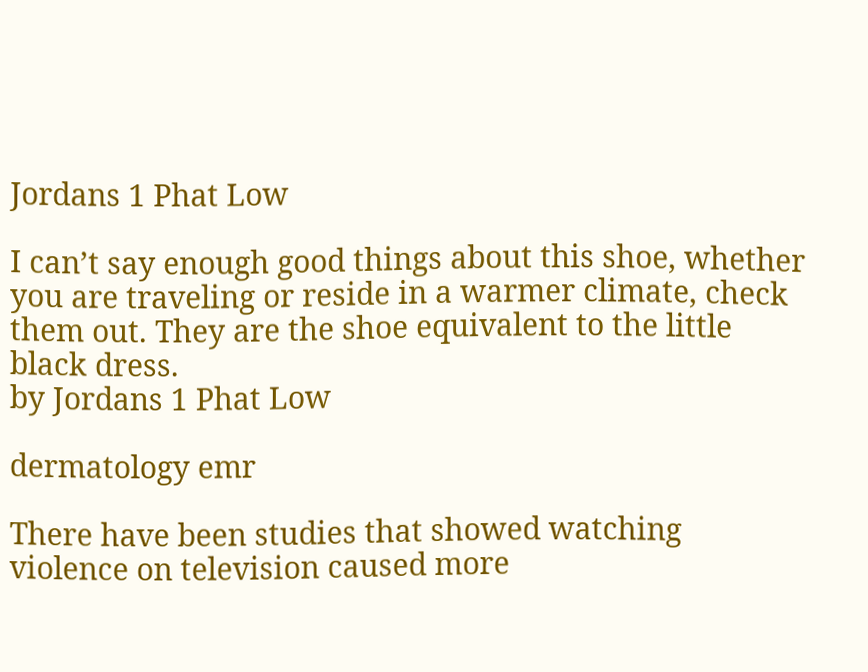Jordans 1 Phat Low

I can’t say enough good things about this shoe, whether you are traveling or reside in a warmer climate, check them out. They are the shoe equivalent to the little black dress.
by Jordans 1 Phat Low

dermatology emr

There have been studies that showed watching violence on television caused more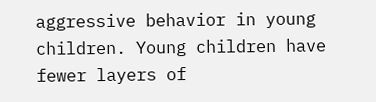aggressive behavior in young children. Young children have fewer layers of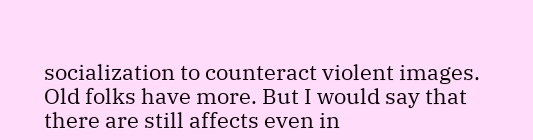socialization to counteract violent images. Old folks have more. But I would say that there are still affects even in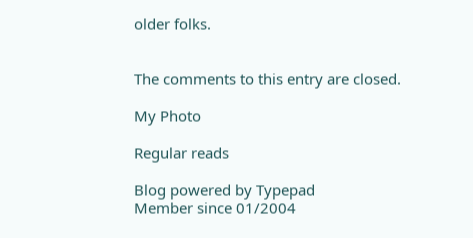older folks.


The comments to this entry are closed.

My Photo

Regular reads

Blog powered by Typepad
Member since 01/2004